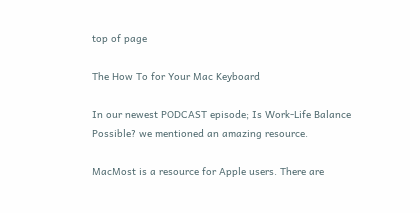top of page

The How To for Your Mac Keyboard

In our newest PODCAST episode; Is Work-Life Balance Possible? we mentioned an amazing resource.

MacMost is a resource for Apple users. There are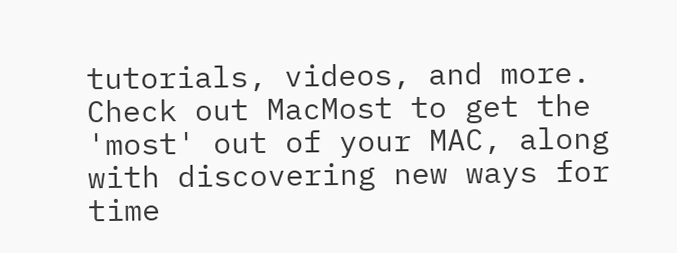tutorials, videos, and more. Check out MacMost to get the 'most' out of your MAC, along with discovering new ways for time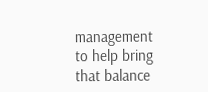management to help bring that balance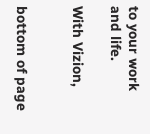to your work and life.

With Vizion,


bottom of page